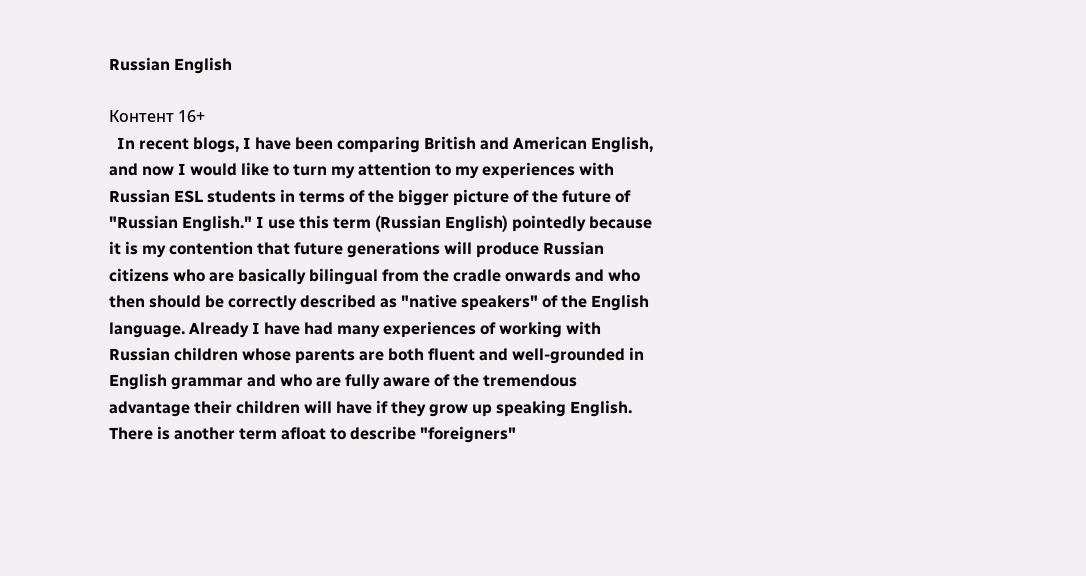Russian English

Контент 16+
  In recent blogs, I have been comparing British and American English, and now I would like to turn my attention to my experiences with Russian ESL students in terms of the bigger picture of the future of "Russian English." I use this term (Russian English) pointedly because it is my contention that future generations will produce Russian citizens who are basically bilingual from the cradle onwards and who then should be correctly described as "native speakers" of the English language. Already I have had many experiences of working with Russian children whose parents are both fluent and well-grounded in English grammar and who are fully aware of the tremendous advantage their children will have if they grow up speaking English.
There is another term afloat to describe "foreigners"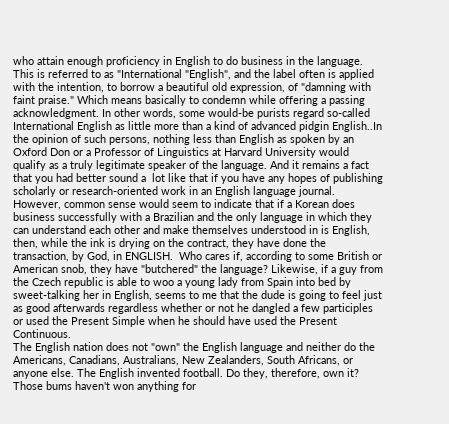who attain enough proficiency in English to do business in the language. This is referred to as "International "English", and the label often is applied with the intention, to borrow a beautiful old expression, of "damning with faint praise." Which means basically to condemn while offering a passing acknowledgment. In other words, some would-be purists regard so-called International English as little more than a kind of advanced pidgin English..In the opinion of such persons, nothing less than English as spoken by an Oxford Don or a Professor of Linguistics at Harvard University would qualify as a truly legitimate speaker of the language. And it remains a fact that you had better sound a  lot like that if you have any hopes of publishing scholarly or research-oriented work in an English language journal.
However, common sense would seem to indicate that if a Korean does business successfully with a Brazilian and the only language in which they can understand each other and make themselves understood in is English, then, while the ink is drying on the contract, they have done the transaction, by God, in ENGLISH.  Who cares if, according to some British or American snob, they have "butchered" the language? Likewise, if a guy from the Czech republic is able to woo a young lady from Spain into bed by sweet-talking her in English, seems to me that the dude is going to feel just as good afterwards regardless whether or not he dangled a few participles or used the Present Simple when he should have used the Present Continuous.
The English nation does not "own" the English language and neither do the Americans, Canadians, Australians, New Zealanders, South Africans, or anyone else. The English invented football. Do they, therefore, own it? Those bums haven't won anything for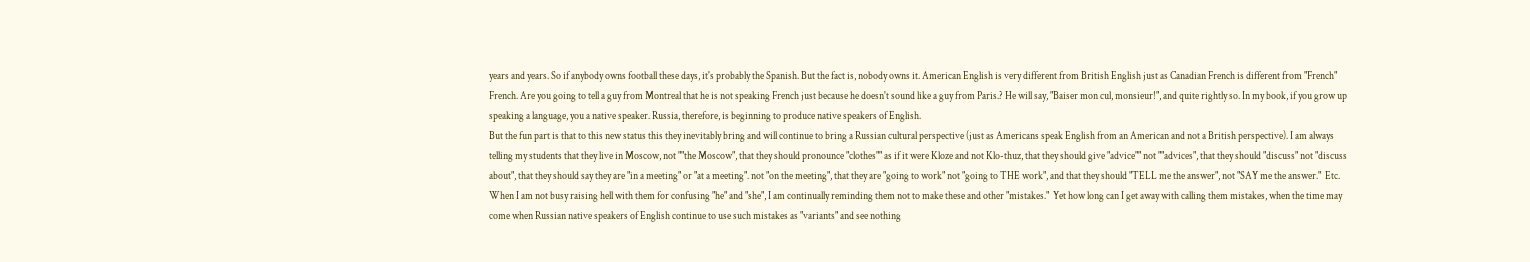years and years. So if anybody owns football these days, it's probably the Spanish. But the fact is, nobody owns it. American English is very different from British English just as Canadian French is different from "French" French. Are you going to tell a guy from Montreal that he is not speaking French just because he doesn't sound like a guy from Paris.? He will say, "Baiser mon cul, monsieur!", and quite rightly so. In my book, if you grow up speaking a language, you a native speaker. Russia, therefore, is beginning to produce native speakers of English.
But the fun part is that to this new status this they inevitably bring and will continue to bring a Russian cultural perspective (just as Americans speak English from an American and not a British perspective). I am always telling my students that they live in Moscow, not ""the Moscow", that they should pronounce "clothes"" as if it were Kloze and not Klo-thuz, that they should give "advice"" not ""advices", that they should "discuss" not "discuss about", that they should say they are "in a meeting" or "at a meeting". not "on the meeting", that they are "going to work" not "going to THE work", and that they should "TELL me the answer", not "SAY me the answer."  Etc. When I am not busy raising hell with them for confusing "he" and "she", I am continually reminding them not to make these and other "mistakes."  Yet how long can I get away with calling them mistakes, when the time may come when Russian native speakers of English continue to use such mistakes as "variants" and see nothing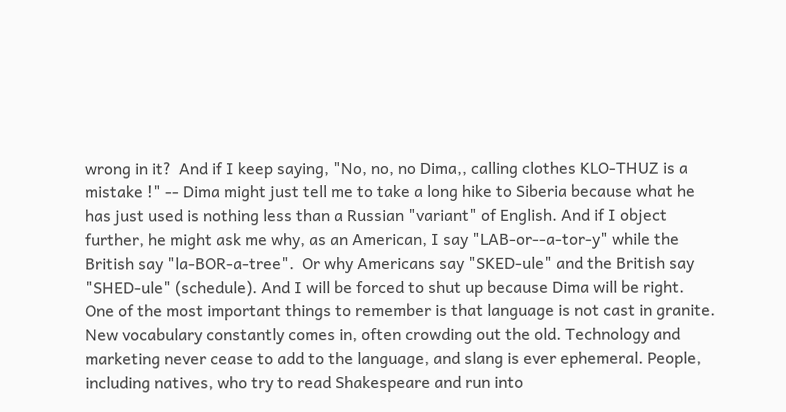wrong in it?  And if I keep saying, "No, no, no Dima,, calling clothes KLO-THUZ is a mistake !" -- Dima might just tell me to take a long hike to Siberia because what he has just used is nothing less than a Russian "variant" of English. And if I object further, he might ask me why, as an American, I say "LAB-or--a-tor-y" while the British say "la-BOR-a-tree".  Or why Americans say "SKED-ule" and the British say "SHED-ule" (schedule). And I will be forced to shut up because Dima will be right.
One of the most important things to remember is that language is not cast in granite. New vocabulary constantly comes in, often crowding out the old. Technology and marketing never cease to add to the language, and slang is ever ephemeral. People, including natives, who try to read Shakespeare and run into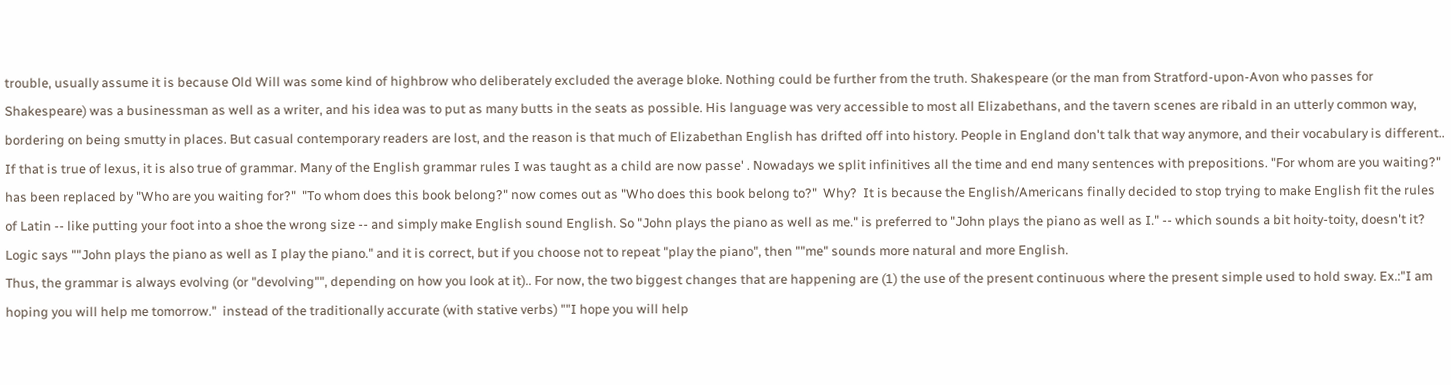trouble, usually assume it is because Old Will was some kind of highbrow who deliberately excluded the average bloke. Nothing could be further from the truth. Shakespeare (or the man from Stratford-upon-Avon who passes for Shakespeare) was a businessman as well as a writer, and his idea was to put as many butts in the seats as possible. His language was very accessible to most all Elizabethans, and the tavern scenes are ribald in an utterly common way, bordering on being smutty in places. But casual contemporary readers are lost, and the reason is that much of Elizabethan English has drifted off into history. People in England don't talk that way anymore, and their vocabulary is different..
If that is true of lexus, it is also true of grammar. Many of the English grammar rules I was taught as a child are now passe' . Nowadays we split infinitives all the time and end many sentences with prepositions. "For whom are you waiting?" has been replaced by "Who are you waiting for?"  "To whom does this book belong?" now comes out as "Who does this book belong to?"  Why?  It is because the English/Americans finally decided to stop trying to make English fit the rules of Latin -- like putting your foot into a shoe the wrong size -- and simply make English sound English. So "John plays the piano as well as me." is preferred to "John plays the piano as well as I." -- which sounds a bit hoity-toity, doesn't it? Logic says ""John plays the piano as well as I play the piano." and it is correct, but if you choose not to repeat "play the piano", then ""me" sounds more natural and more English.
Thus, the grammar is always evolving (or "devolving"", depending on how you look at it).. For now, the two biggest changes that are happening are (1) the use of the present continuous where the present simple used to hold sway. Ex.:"I am hoping you will help me tomorrow."  instead of the traditionally accurate (with stative verbs) ""I hope you will help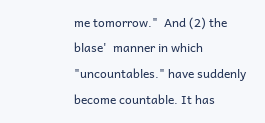me tomorrow."  And (2) the blase'  manner in which "uncountables." have suddenly become countable. It has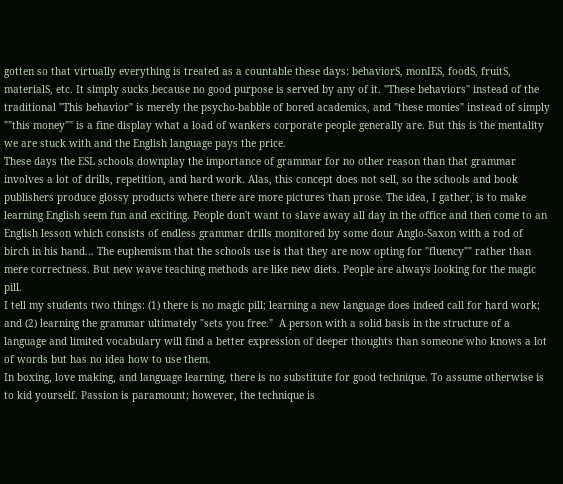gotten so that virtually everything is treated as a countable these days: behaviorS, monIES, foodS, fruitS, materialS, etc. It simply sucks because no good purpose is served by any of it. "These behaviors" instead of the traditional "This behavior" is merely the psycho-babble of bored academics, and "these monies" instead of simply ""this money"" is a fine display what a load of wankers corporate people generally are. But this is the mentality we are stuck with and the English language pays the price.
These days the ESL schools downplay the importance of grammar for no other reason than that grammar involves a lot of drills, repetition, and hard work. Alas, this concept does not sell, so the schools and book publishers produce glossy products where there are more pictures than prose. The idea, I gather, is to make learning English seem fun and exciting. People don't want to slave away all day in the office and then come to an English lesson which consists of endless grammar drills monitored by some dour Anglo-Saxon with a rod of birch in his hand... The euphemism that the schools use is that they are now opting for "fluency"" rather than mere correctness. But new wave teaching methods are like new diets. People are always looking for the magic pill.
I tell my students two things: (1) there is no magic pill; learning a new language does indeed call for hard work; and (2) learning the grammar ultimately "sets you free."  A person with a solid basis in the structure of a language and limited vocabulary will find a better expression of deeper thoughts than someone who knows a lot of words but has no idea how to use them.
In boxing, love making, and language learning, there is no substitute for good technique. To assume otherwise is to kid yourself. Passion is paramount; however, the technique is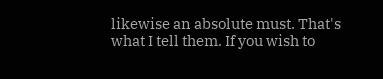likewise an absolute must. That's what I tell them. If you wish to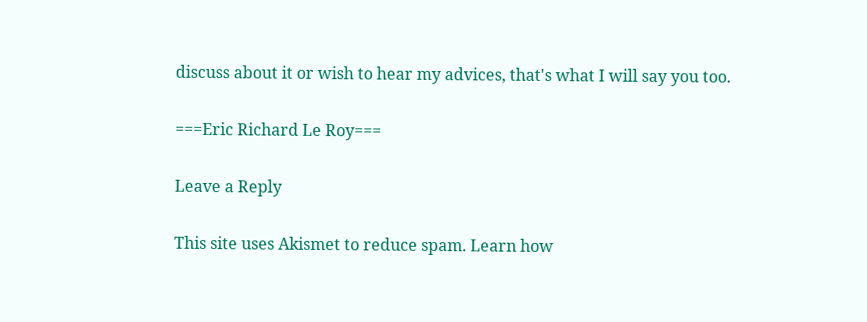discuss about it or wish to hear my advices, that's what I will say you too.

===Eric Richard Le Roy===

Leave a Reply

This site uses Akismet to reduce spam. Learn how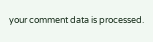your comment data is processed.